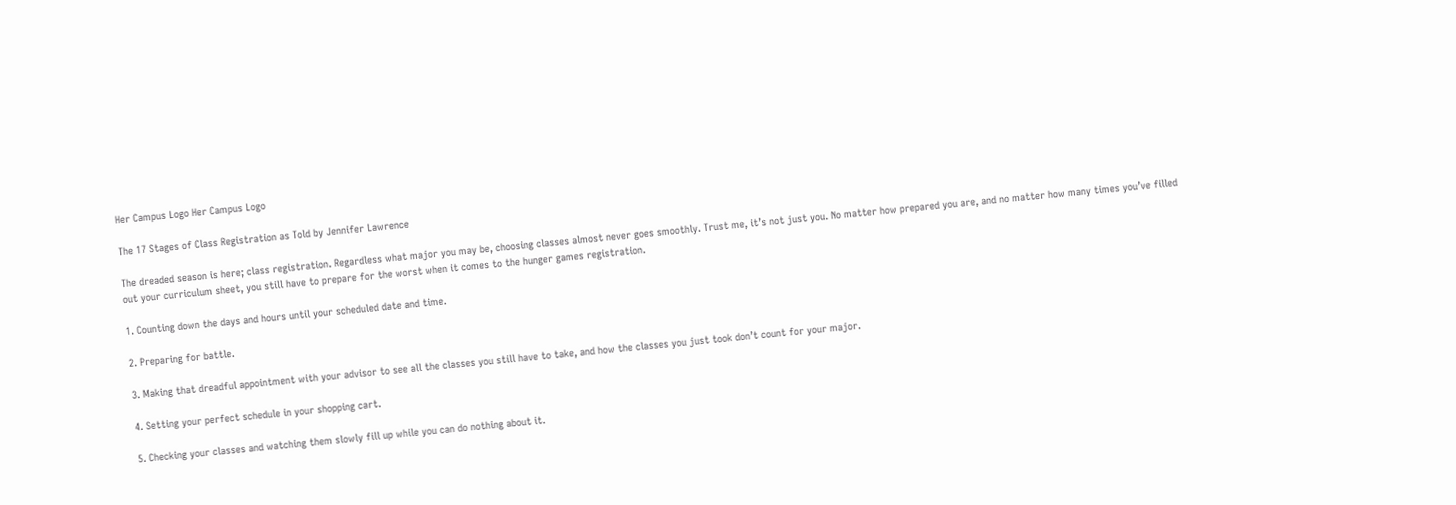Her Campus Logo Her Campus Logo

The 17 Stages of Class Registration as Told by Jennifer Lawrence

The dreaded season is here; class registration. Regardless what major you may be, choosing classes almost never goes smoothly. Trust me, it’s not just you. No matter how prepared you are, and no matter how many times you’ve filled out your curriculum sheet, you still have to prepare for the worst when it comes to the hunger games registration.

1. Counting down the days and hours until your scheduled date and time.

2. Preparing for battle.

3. Making that dreadful appointment with your advisor to see all the classes you still have to take, and how the classes you just took don’t count for your major.

4. Setting your perfect schedule in your shopping cart.

5. Checking your classes and watching them slowly fill up while you can do nothing about it.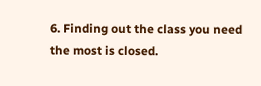6. Finding out the class you need the most is closed.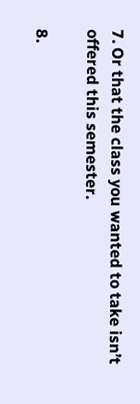7. Or that the class you wanted to take isn’t offered this semester.

8.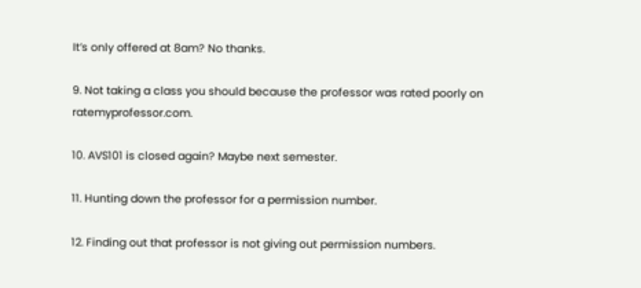It’s only offered at 8am? No thanks.

9. Not taking a class you should because the professor was rated poorly on ratemyprofessor.com.

10. AVS101 is closed again? Maybe next semester.

11. Hunting down the professor for a permission number.

12. Finding out that professor is not giving out permission numbers.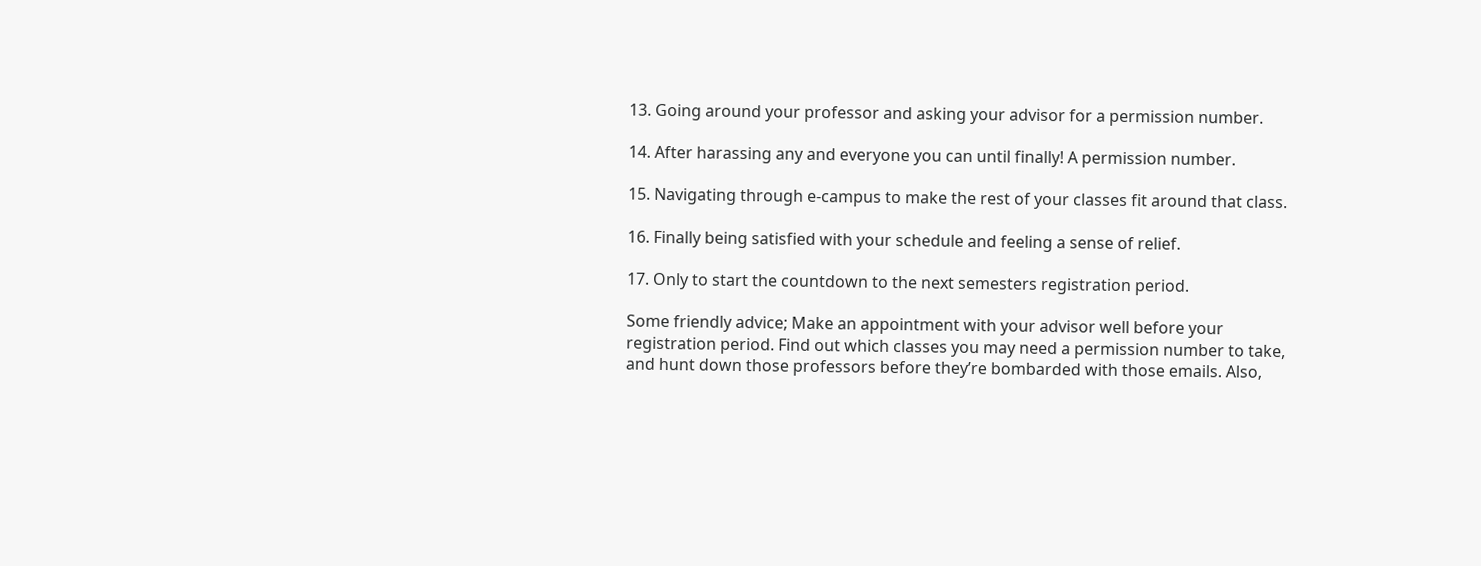13. Going around your professor and asking your advisor for a permission number.

14. After harassing any and everyone you can until finally! A permission number.

15. Navigating through e-campus to make the rest of your classes fit around that class.

16. Finally being satisfied with your schedule and feeling a sense of relief.

17. Only to start the countdown to the next semesters registration period.

Some friendly advice; Make an appointment with your advisor well before your registration period. Find out which classes you may need a permission number to take, and hunt down those professors before they’re bombarded with those emails. Also,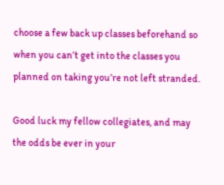choose a few back up classes beforehand so when you can’t get into the classes you planned on taking you’re not left stranded.

Good luck my fellow collegiates, and may the odds be ever in your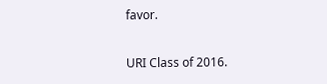favor.

URI Class of 2016.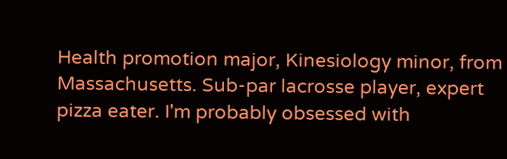Health promotion major, Kinesiology minor, from Massachusetts. Sub-par lacrosse player, expert pizza eater. I'm probably obsessed with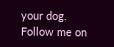your dog. Follow me on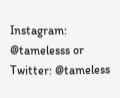Instagram: @tamelesss or Twitter: @tameless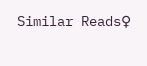Similar Reads♀